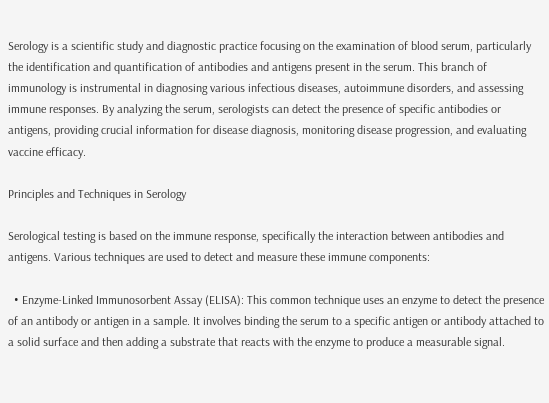Serology is a scientific study and diagnostic practice focusing on the examination of blood serum, particularly the identification and quantification of antibodies and antigens present in the serum. This branch of immunology is instrumental in diagnosing various infectious diseases, autoimmune disorders, and assessing immune responses. By analyzing the serum, serologists can detect the presence of specific antibodies or antigens, providing crucial information for disease diagnosis, monitoring disease progression, and evaluating vaccine efficacy.

Principles and Techniques in Serology

Serological testing is based on the immune response, specifically the interaction between antibodies and antigens. Various techniques are used to detect and measure these immune components:

  • Enzyme-Linked Immunosorbent Assay (ELISA): This common technique uses an enzyme to detect the presence of an antibody or antigen in a sample. It involves binding the serum to a specific antigen or antibody attached to a solid surface and then adding a substrate that reacts with the enzyme to produce a measurable signal.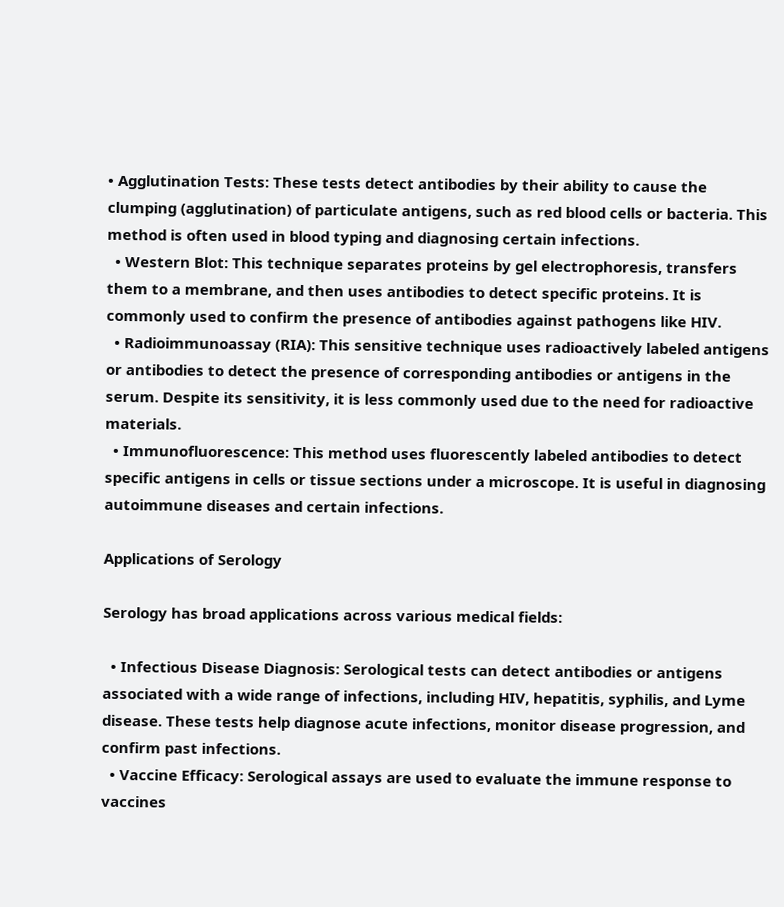• Agglutination Tests: These tests detect antibodies by their ability to cause the clumping (agglutination) of particulate antigens, such as red blood cells or bacteria. This method is often used in blood typing and diagnosing certain infections.
  • Western Blot: This technique separates proteins by gel electrophoresis, transfers them to a membrane, and then uses antibodies to detect specific proteins. It is commonly used to confirm the presence of antibodies against pathogens like HIV.
  • Radioimmunoassay (RIA): This sensitive technique uses radioactively labeled antigens or antibodies to detect the presence of corresponding antibodies or antigens in the serum. Despite its sensitivity, it is less commonly used due to the need for radioactive materials.
  • Immunofluorescence: This method uses fluorescently labeled antibodies to detect specific antigens in cells or tissue sections under a microscope. It is useful in diagnosing autoimmune diseases and certain infections.

Applications of Serology

Serology has broad applications across various medical fields:

  • Infectious Disease Diagnosis: Serological tests can detect antibodies or antigens associated with a wide range of infections, including HIV, hepatitis, syphilis, and Lyme disease. These tests help diagnose acute infections, monitor disease progression, and confirm past infections.
  • Vaccine Efficacy: Serological assays are used to evaluate the immune response to vaccines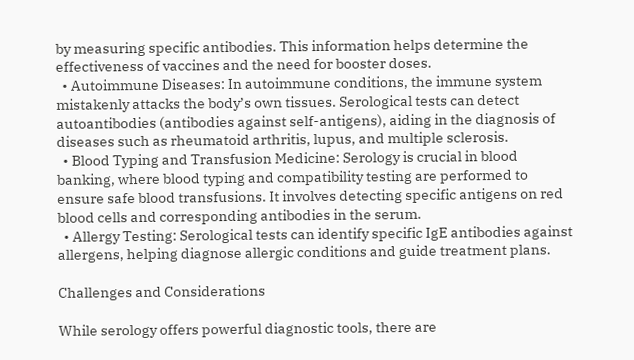by measuring specific antibodies. This information helps determine the effectiveness of vaccines and the need for booster doses.
  • Autoimmune Diseases: In autoimmune conditions, the immune system mistakenly attacks the body’s own tissues. Serological tests can detect autoantibodies (antibodies against self-antigens), aiding in the diagnosis of diseases such as rheumatoid arthritis, lupus, and multiple sclerosis.
  • Blood Typing and Transfusion Medicine: Serology is crucial in blood banking, where blood typing and compatibility testing are performed to ensure safe blood transfusions. It involves detecting specific antigens on red blood cells and corresponding antibodies in the serum.
  • Allergy Testing: Serological tests can identify specific IgE antibodies against allergens, helping diagnose allergic conditions and guide treatment plans.

Challenges and Considerations

While serology offers powerful diagnostic tools, there are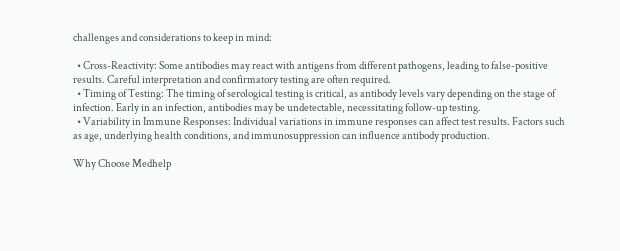challenges and considerations to keep in mind:

  • Cross-Reactivity: Some antibodies may react with antigens from different pathogens, leading to false-positive results. Careful interpretation and confirmatory testing are often required.
  • Timing of Testing: The timing of serological testing is critical, as antibody levels vary depending on the stage of infection. Early in an infection, antibodies may be undetectable, necessitating follow-up testing.
  • Variability in Immune Responses: Individual variations in immune responses can affect test results. Factors such as age, underlying health conditions, and immunosuppression can influence antibody production.

Why Choose Medhelp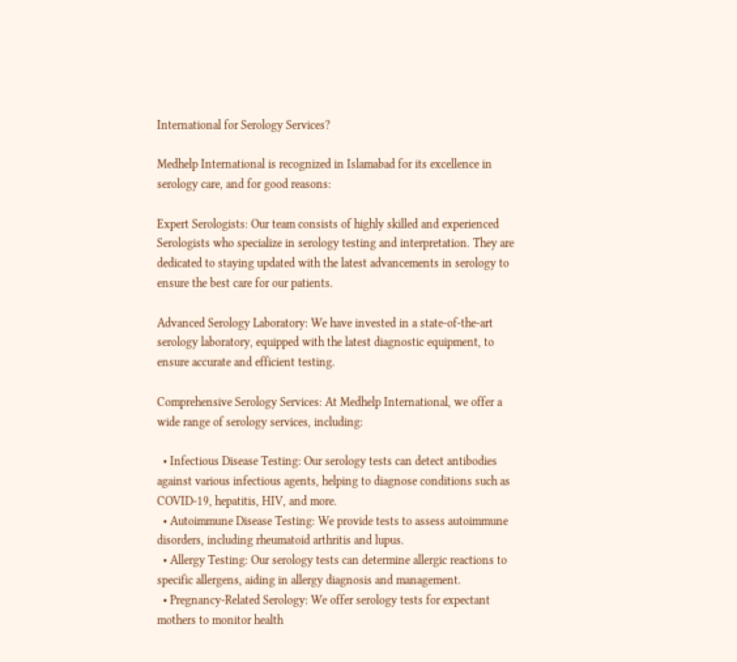International for Serology Services?

Medhelp International is recognized in Islamabad for its excellence in serology care, and for good reasons:

Expert Serologists: Our team consists of highly skilled and experienced Serologists who specialize in serology testing and interpretation. They are dedicated to staying updated with the latest advancements in serology to ensure the best care for our patients.

Advanced Serology Laboratory: We have invested in a state-of-the-art serology laboratory, equipped with the latest diagnostic equipment, to ensure accurate and efficient testing.

Comprehensive Serology Services: At Medhelp International, we offer a wide range of serology services, including:

  • Infectious Disease Testing: Our serology tests can detect antibodies against various infectious agents, helping to diagnose conditions such as COVID-19, hepatitis, HIV, and more.
  • Autoimmune Disease Testing: We provide tests to assess autoimmune disorders, including rheumatoid arthritis and lupus.
  • Allergy Testing: Our serology tests can determine allergic reactions to specific allergens, aiding in allergy diagnosis and management.
  • Pregnancy-Related Serology: We offer serology tests for expectant mothers to monitor health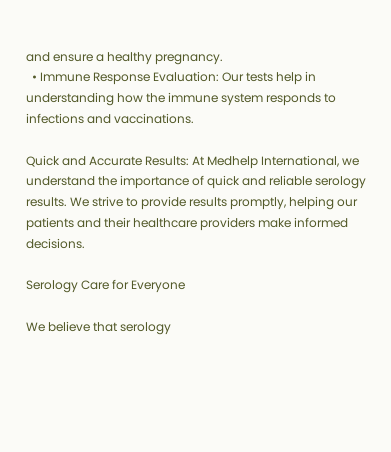and ensure a healthy pregnancy.
  • Immune Response Evaluation: Our tests help in understanding how the immune system responds to infections and vaccinations.

Quick and Accurate Results: At Medhelp International, we understand the importance of quick and reliable serology results. We strive to provide results promptly, helping our patients and their healthcare providers make informed decisions.

Serology Care for Everyone

We believe that serology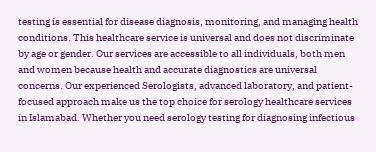testing is essential for disease diagnosis, monitoring, and managing health conditions. This healthcare service is universal and does not discriminate by age or gender. Our services are accessible to all individuals, both men and women because health and accurate diagnostics are universal concerns. Our experienced Serologists, advanced laboratory, and patient-focused approach make us the top choice for serology healthcare services in Islamabad. Whether you need serology testing for diagnosing infectious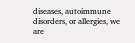diseases, autoimmune disorders, or allergies, we are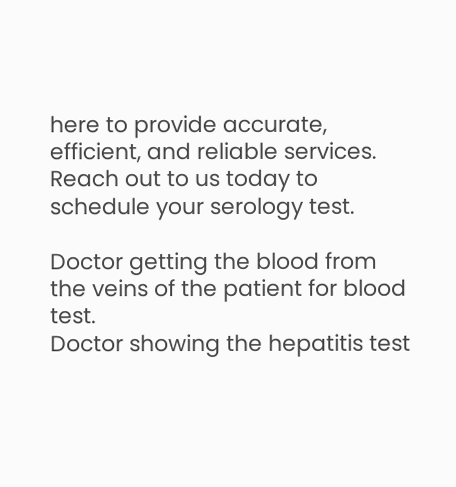here to provide accurate, efficient, and reliable services. Reach out to us today to schedule your serology test.

Doctor getting the blood from the veins of the patient for blood test.
Doctor showing the hepatitis test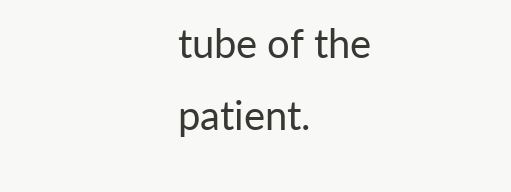tube of the patient.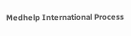Medhelp International Process